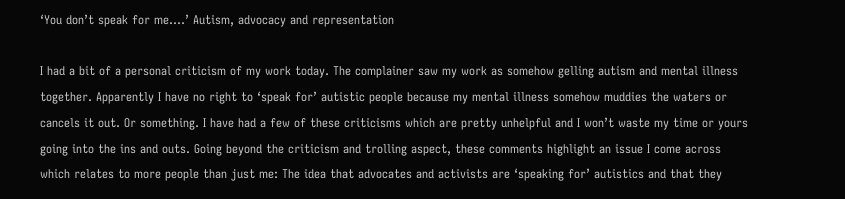‘You don’t speak for me….’ Autism, advocacy and representation

I had a bit of a personal criticism of my work today. The complainer saw my work as somehow gelling autism and mental illness together. Apparently I have no right to ‘speak for’ autistic people because my mental illness somehow muddies the waters or cancels it out. Or something. I have had a few of these criticisms which are pretty unhelpful and I won’t waste my time or yours going into the ins and outs. Going beyond the criticism and trolling aspect, these comments highlight an issue I come across which relates to more people than just me: The idea that advocates and activists are ‘speaking for’ autistics and that they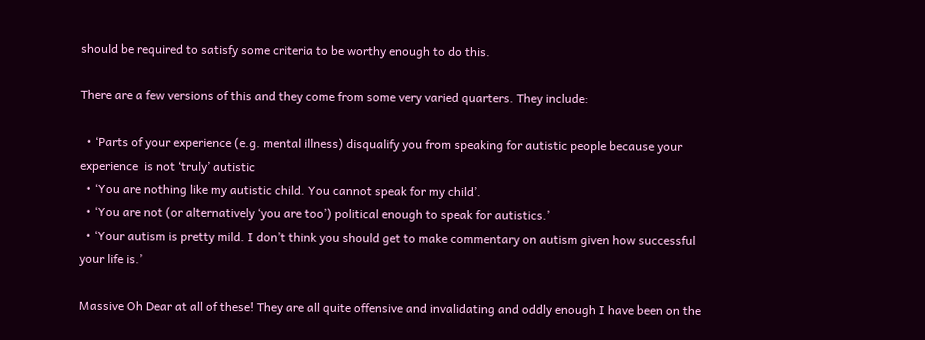should be required to satisfy some criteria to be worthy enough to do this.

There are a few versions of this and they come from some very varied quarters. They include:

  • ‘Parts of your experience (e.g. mental illness) disqualify you from speaking for autistic people because your experience  is not ‘truly’ autistic
  • ‘You are nothing like my autistic child. You cannot speak for my child’.
  • ‘You are not (or alternatively ‘you are too’) political enough to speak for autistics.’
  • ‘Your autism is pretty mild. I don’t think you should get to make commentary on autism given how successful your life is.’

Massive Oh Dear at all of these! They are all quite offensive and invalidating and oddly enough I have been on the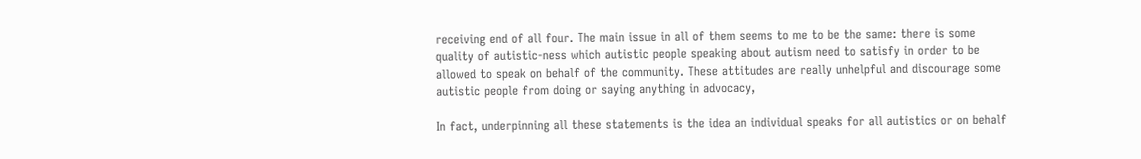receiving end of all four. The main issue in all of them seems to me to be the same: there is some quality of autistic-ness which autistic people speaking about autism need to satisfy in order to be allowed to speak on behalf of the community. These attitudes are really unhelpful and discourage some autistic people from doing or saying anything in advocacy,

In fact, underpinning all these statements is the idea an individual speaks for all autistics or on behalf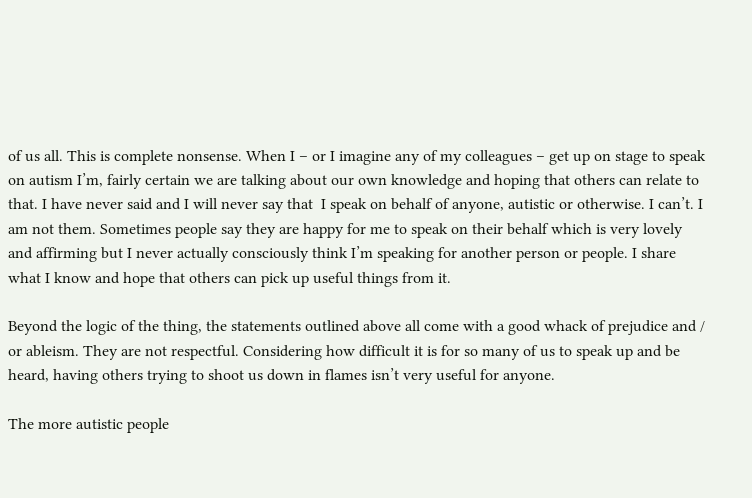of us all. This is complete nonsense. When I – or I imagine any of my colleagues – get up on stage to speak on autism I’m, fairly certain we are talking about our own knowledge and hoping that others can relate to that. I have never said and I will never say that  I speak on behalf of anyone, autistic or otherwise. I can’t. I am not them. Sometimes people say they are happy for me to speak on their behalf which is very lovely and affirming but I never actually consciously think I’m speaking for another person or people. I share what I know and hope that others can pick up useful things from it.

Beyond the logic of the thing, the statements outlined above all come with a good whack of prejudice and / or ableism. They are not respectful. Considering how difficult it is for so many of us to speak up and be heard, having others trying to shoot us down in flames isn’t very useful for anyone.

The more autistic people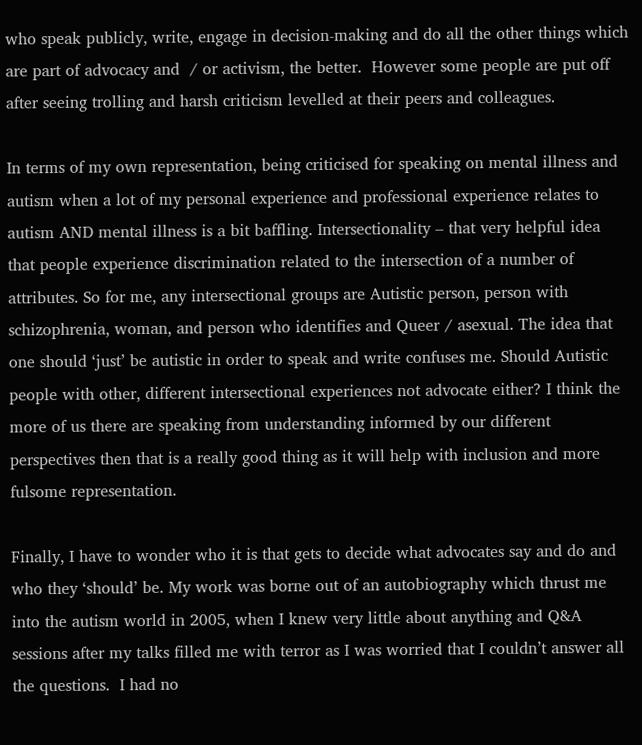who speak publicly, write, engage in decision-making and do all the other things which are part of advocacy and  / or activism, the better.  However some people are put off after seeing trolling and harsh criticism levelled at their peers and colleagues.

In terms of my own representation, being criticised for speaking on mental illness and autism when a lot of my personal experience and professional experience relates to autism AND mental illness is a bit baffling. Intersectionality – that very helpful idea that people experience discrimination related to the intersection of a number of attributes. So for me, any intersectional groups are Autistic person, person with schizophrenia, woman, and person who identifies and Queer / asexual. The idea that one should ‘just’ be autistic in order to speak and write confuses me. Should Autistic people with other, different intersectional experiences not advocate either? I think the more of us there are speaking from understanding informed by our different perspectives then that is a really good thing as it will help with inclusion and more fulsome representation.

Finally, I have to wonder who it is that gets to decide what advocates say and do and who they ‘should’ be. My work was borne out of an autobiography which thrust me into the autism world in 2005, when I knew very little about anything and Q&A sessions after my talks filled me with terror as I was worried that I couldn’t answer all the questions.  I had no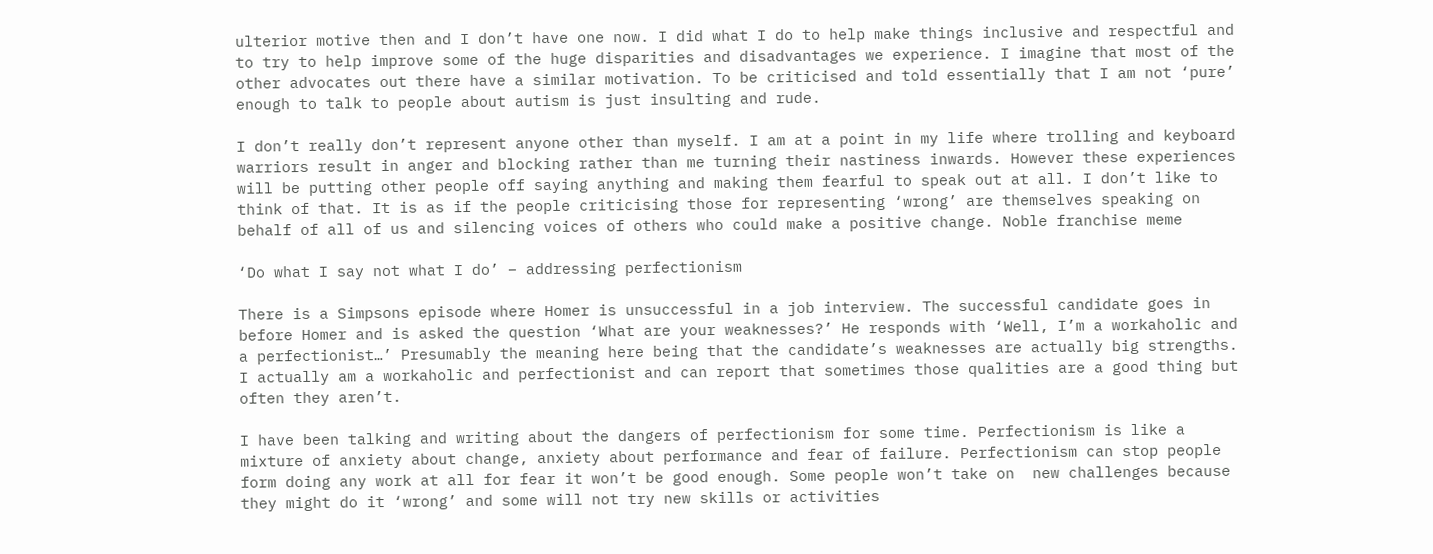ulterior motive then and I don’t have one now. I did what I do to help make things inclusive and respectful and to try to help improve some of the huge disparities and disadvantages we experience. I imagine that most of the other advocates out there have a similar motivation. To be criticised and told essentially that I am not ‘pure’ enough to talk to people about autism is just insulting and rude.

I don’t really don’t represent anyone other than myself. I am at a point in my life where trolling and keyboard warriors result in anger and blocking rather than me turning their nastiness inwards. However these experiences will be putting other people off saying anything and making them fearful to speak out at all. I don’t like to think of that. It is as if the people criticising those for representing ‘wrong’ are themselves speaking on behalf of all of us and silencing voices of others who could make a positive change. Noble franchise meme

‘Do what I say not what I do’ – addressing perfectionism

There is a Simpsons episode where Homer is unsuccessful in a job interview. The successful candidate goes in before Homer and is asked the question ‘What are your weaknesses?’ He responds with ‘Well, I’m a workaholic and a perfectionist…’ Presumably the meaning here being that the candidate’s weaknesses are actually big strengths. I actually am a workaholic and perfectionist and can report that sometimes those qualities are a good thing but often they aren’t.

I have been talking and writing about the dangers of perfectionism for some time. Perfectionism is like a mixture of anxiety about change, anxiety about performance and fear of failure. Perfectionism can stop people form doing any work at all for fear it won’t be good enough. Some people won’t take on  new challenges because they might do it ‘wrong’ and some will not try new skills or activities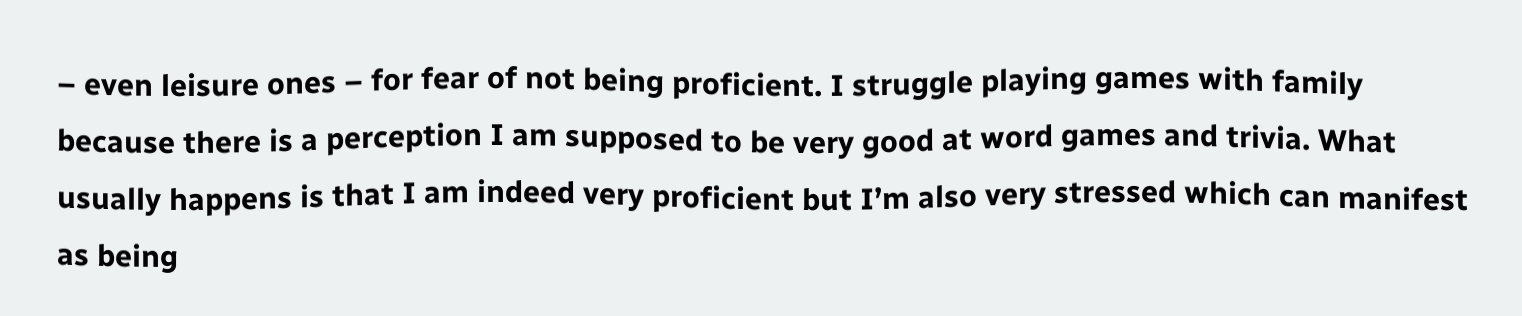– even leisure ones – for fear of not being proficient. I struggle playing games with family because there is a perception I am supposed to be very good at word games and trivia. What usually happens is that I am indeed very proficient but I’m also very stressed which can manifest as being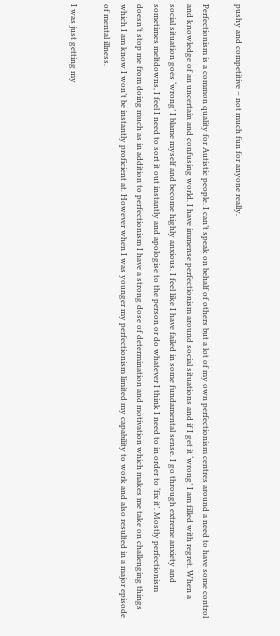pushy and competitive – not much fun for anyone really.

Perfectionism is a common quality for Autistic people. I can’t speak on behalf of others but a lot of my own perfectionism centres around a need to have some control and knowledge of an uncertain and confusing world. I have immense perfectionism around social situations and if I get it ‘wrong’ I am filled with regret. When a social situation goes ‘wrong’ I blame myself and become highly anxious. I feel like I have failed in some fundamental sense. I go through extreme anxiety and sometimes meltdowns, I feel I need to sort it out instantly and apologise to the person or do whatever I think I need to in order to ‘fix it’. Mostly perfectionism doesn’t stop me from doing much as in addition to perfectionism I have a strong dose of determination and motivation which makes me take on challenging things which I am know I won’t be instantly proficient at. However when I was younger my perfectionism limited my capability to work and also resulted in a major episode of mental illness.

I was just getting my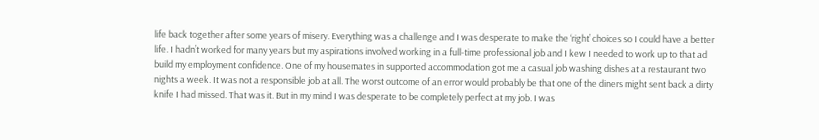life back together after some years of misery. Everything was a challenge and I was desperate to make the ‘right’ choices so I could have a better life. I hadn’t worked for many years but my aspirations involved working in a full-time professional job and I kew I needed to work up to that ad build my employment confidence. One of my housemates in supported accommodation got me a casual job washing dishes at a restaurant two nights a week. It was not a responsible job at all. The worst outcome of an error would probably be that one of the diners might sent back a dirty knife I had missed. That was it. But in my mind I was desperate to be completely perfect at my job. I was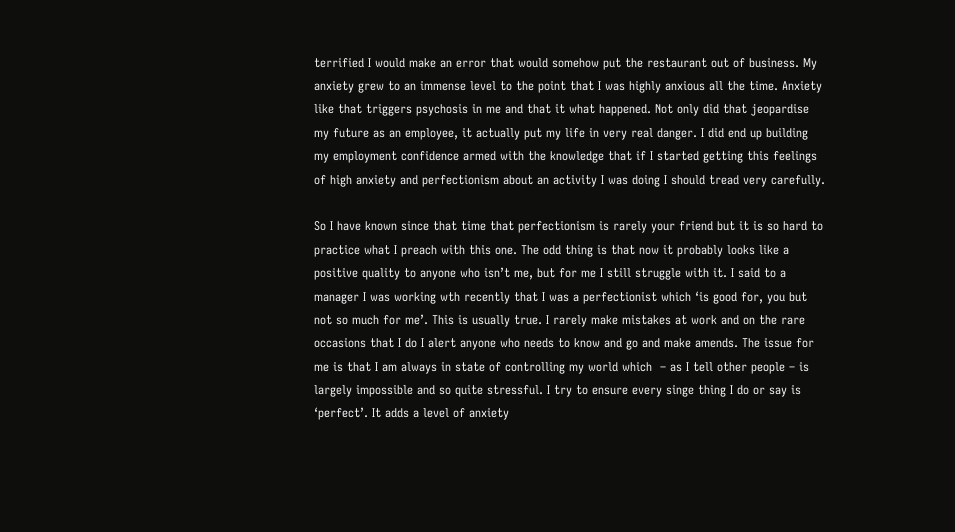terrified I would make an error that would somehow put the restaurant out of business. My anxiety grew to an immense level to the point that I was highly anxious all the time. Anxiety like that triggers psychosis in me and that it what happened. Not only did that jeopardise my future as an employee, it actually put my life in very real danger. I did end up building my employment confidence armed with the knowledge that if I started getting this feelings of high anxiety and perfectionism about an activity I was doing I should tread very carefully.

So I have known since that time that perfectionism is rarely your friend but it is so hard to practice what I preach with this one. The odd thing is that now it probably looks like a positive quality to anyone who isn’t me, but for me I still struggle with it. I said to a manager I was working wth recently that I was a perfectionist which ‘is good for, you but not so much for me’. This is usually true. I rarely make mistakes at work and on the rare occasions that I do I alert anyone who needs to know and go and make amends. The issue for me is that I am always in state of controlling my world which  – as I tell other people – is largely impossible and so quite stressful. I try to ensure every singe thing I do or say is ‘perfect’. It adds a level of anxiety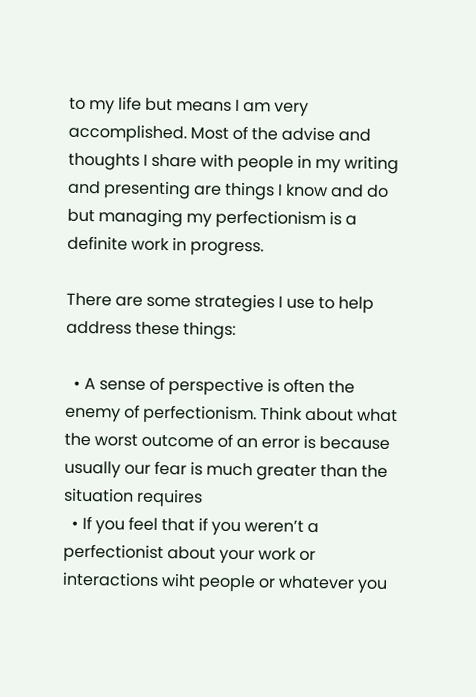to my life but means I am very accomplished. Most of the advise and thoughts I share with people in my writing and presenting are things I know and do but managing my perfectionism is a definite work in progress.

There are some strategies I use to help address these things:

  • A sense of perspective is often the enemy of perfectionism. Think about what the worst outcome of an error is because usually our fear is much greater than the situation requires
  • If you feel that if you weren’t a perfectionist about your work or interactions wiht people or whatever you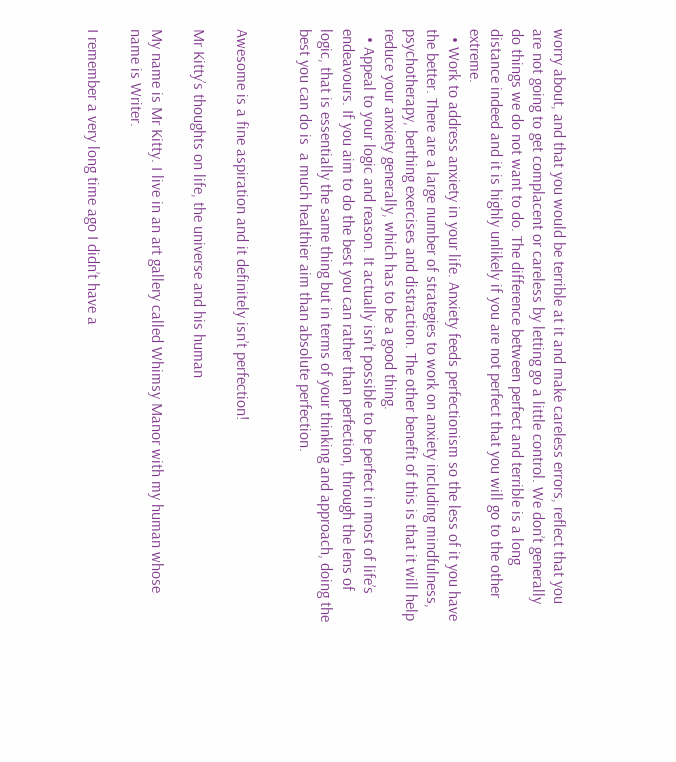worry about, and that you would be terrible at it and make careless errors, reflect that you are not going to get complacent or careless by letting go a little control. We don’t generally do things we do not want to do. The difference between perfect and terrible is a long distance indeed and it is highly unlikely if you are not perfect that you will go to the other extreme.
  • Work to address anxiety in your life. Anxiety feeds perfectionism so the less of it you have the better. There are a large number of strategies to work on anxiety including mindfulness, psychotherapy, berthing exercises and distraction. The other benefit of this is that it will help reduce your anxiety generally, which has to be a good thing.
  • Appeal to your logic and reason. It actually isn’t possible to be perfect in most of life’s endeavours. If you aim to do the best you can rather than perfection, through the lens of logic, that is essentially the same thing but in terms of your thinking and approach, doing the best you can do is  a much healthier aim than absolute perfection.


Awesome is a fine aspiration and it definitely isn’t perfection!

Mr Kitty’s thoughts on life, the universe and his human

My name is Mr Kitty. I live in an art gallery called Whimsy Manor with my human whose name is Writer.

I remember a very long time ago I didn’t have a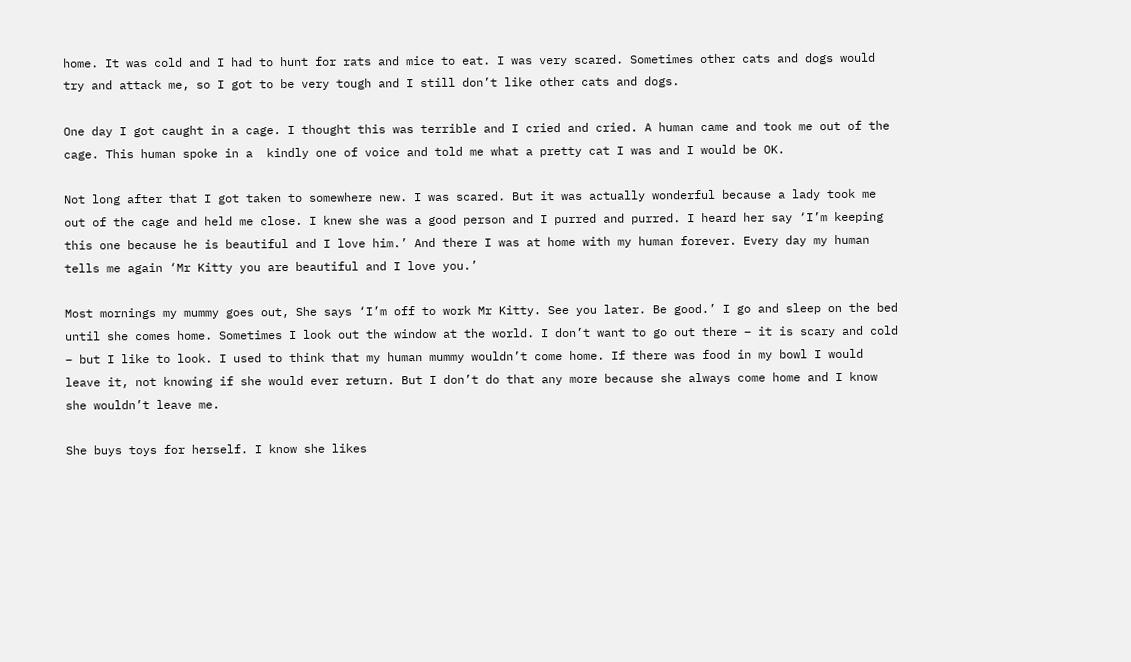home. It was cold and I had to hunt for rats and mice to eat. I was very scared. Sometimes other cats and dogs would try and attack me, so I got to be very tough and I still don’t like other cats and dogs.

One day I got caught in a cage. I thought this was terrible and I cried and cried. A human came and took me out of the cage. This human spoke in a  kindly one of voice and told me what a pretty cat I was and I would be OK.

Not long after that I got taken to somewhere new. I was scared. But it was actually wonderful because a lady took me out of the cage and held me close. I knew she was a good person and I purred and purred. I heard her say ‘I’m keeping this one because he is beautiful and I love him.’ And there I was at home with my human forever. Every day my human tells me again ‘Mr Kitty you are beautiful and I love you.’

Most mornings my mummy goes out, She says ‘I’m off to work Mr Kitty. See you later. Be good.’ I go and sleep on the bed until she comes home. Sometimes I look out the window at the world. I don’t want to go out there – it is scary and cold – but I like to look. I used to think that my human mummy wouldn’t come home. If there was food in my bowl I would leave it, not knowing if she would ever return. But I don’t do that any more because she always come home and I know she wouldn’t leave me.

She buys toys for herself. I know she likes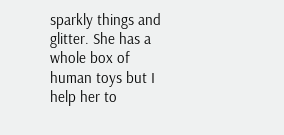sparkly things and glitter. She has a whole box of human toys but I help her to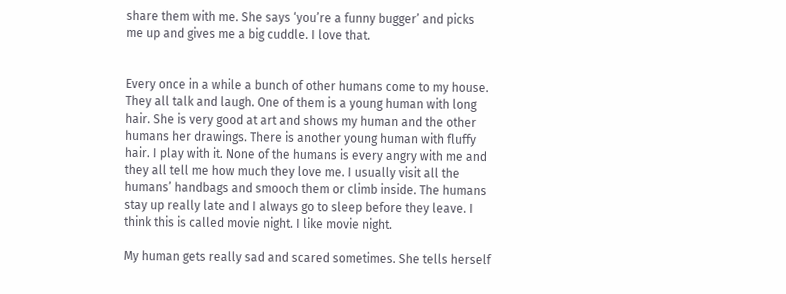share them with me. She says ‘you’re a funny bugger’ and picks me up and gives me a big cuddle. I love that.


Every once in a while a bunch of other humans come to my house. They all talk and laugh. One of them is a young human with long hair. She is very good at art and shows my human and the other humans her drawings. There is another young human with fluffy hair. I play with it. None of the humans is every angry with me and they all tell me how much they love me. I usually visit all the humans’ handbags and smooch them or climb inside. The humans stay up really late and I always go to sleep before they leave. I think this is called movie night. I like movie night.

My human gets really sad and scared sometimes. She tells herself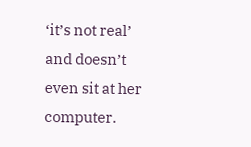‘it’s not real’ and doesn’t even sit at her computer.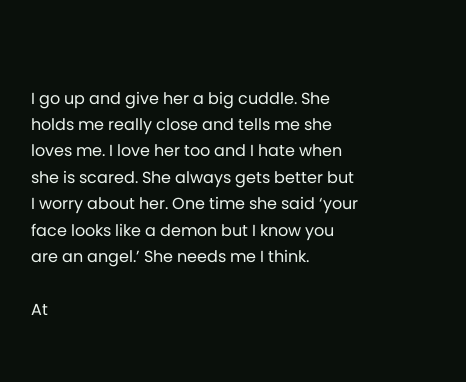I go up and give her a big cuddle. She holds me really close and tells me she loves me. I love her too and I hate when she is scared. She always gets better but I worry about her. One time she said ‘your face looks like a demon but I know you are an angel.’ She needs me I think.

At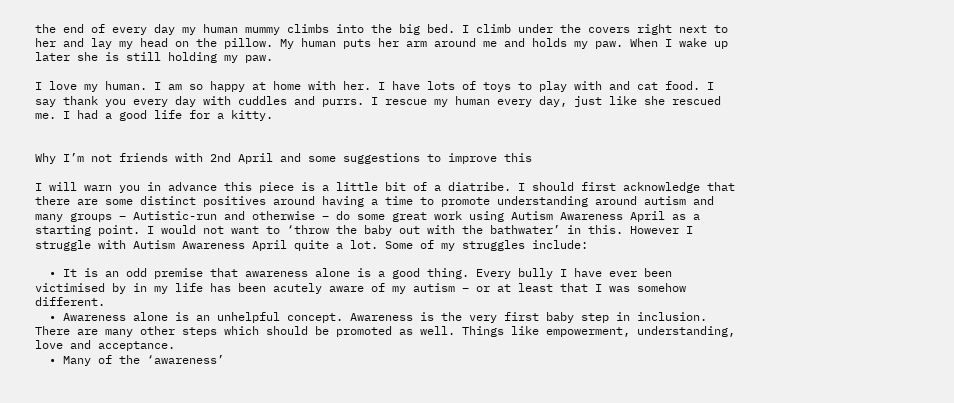the end of every day my human mummy climbs into the big bed. I climb under the covers right next to her and lay my head on the pillow. My human puts her arm around me and holds my paw. When I wake up later she is still holding my paw.

I love my human. I am so happy at home with her. I have lots of toys to play with and cat food. I say thank you every day with cuddles and purrs. I rescue my human every day, just like she rescued me. I had a good life for a kitty.


Why I’m not friends with 2nd April and some suggestions to improve this

I will warn you in advance this piece is a little bit of a diatribe. I should first acknowledge that there are some distinct positives around having a time to promote understanding around autism and many groups – Autistic-run and otherwise – do some great work using Autism Awareness April as a starting point. I would not want to ‘throw the baby out with the bathwater’ in this. However I struggle with Autism Awareness April quite a lot. Some of my struggles include:

  • It is an odd premise that awareness alone is a good thing. Every bully I have ever been victimised by in my life has been acutely aware of my autism – or at least that I was somehow different.
  • Awareness alone is an unhelpful concept. Awareness is the very first baby step in inclusion. There are many other steps which should be promoted as well. Things like empowerment, understanding, love and acceptance.
  • Many of the ‘awareness’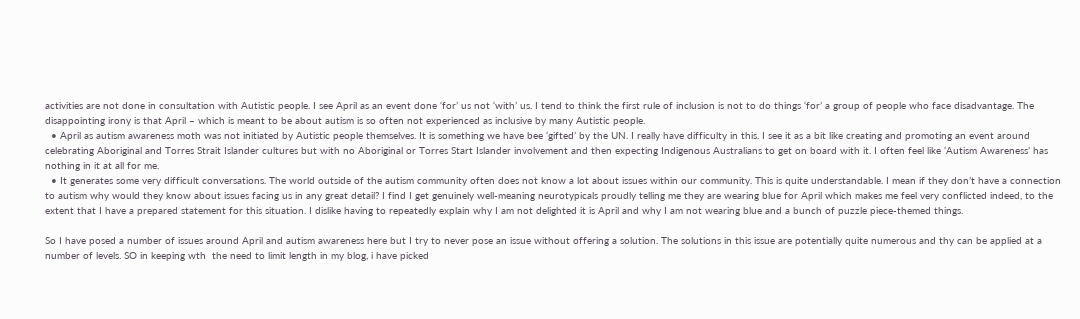activities are not done in consultation with Autistic people. I see April as an event done ‘for’ us not ‘with’ us. I tend to think the first rule of inclusion is not to do things ‘for’ a group of people who face disadvantage. The disappointing irony is that April – which is meant to be about autism is so often not experienced as inclusive by many Autistic people.
  • April as autism awareness moth was not initiated by Autistic people themselves. It is something we have bee ‘gifted’ by the UN. I really have difficulty in this. I see it as a bit like creating and promoting an event around celebrating Aboriginal and Torres Strait Islander cultures but with no Aboriginal or Torres Start Islander involvement and then expecting Indigenous Australians to get on board with it. I often feel like ‘Autism Awareness’ has nothing in it at all for me.
  • It generates some very difficult conversations. The world outside of the autism community often does not know a lot about issues within our community. This is quite understandable. I mean if they don’t have a connection to autism why would they know about issues facing us in any great detail? I find I get genuinely well-meaning neurotypicals proudly telling me they are wearing blue for April which makes me feel very conflicted indeed, to the extent that I have a prepared statement for this situation. I dislike having to repeatedly explain why I am not delighted it is April and why I am not wearing blue and a bunch of puzzle piece-themed things.

So I have posed a number of issues around April and autism awareness here but I try to never pose an issue without offering a solution. The solutions in this issue are potentially quite numerous and thy can be applied at a number of levels. SO in keeping wth  the need to limit length in my blog, i have picked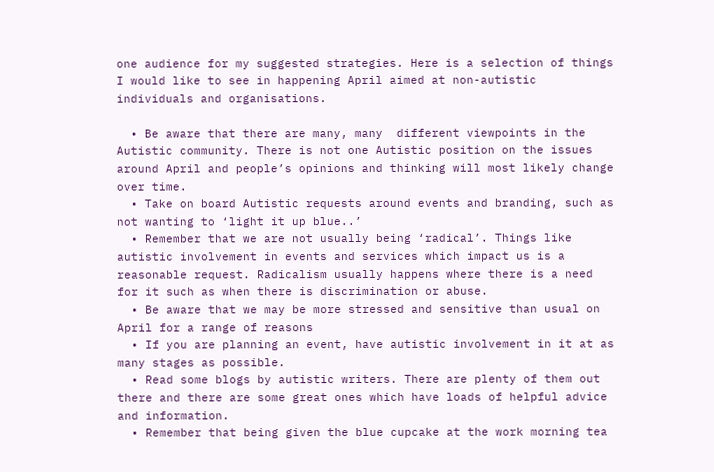one audience for my suggested strategies. Here is a selection of things I would like to see in happening April aimed at non-autistic individuals and organisations.

  • Be aware that there are many, many  different viewpoints in the Autistic community. There is not one Autistic position on the issues around April and people’s opinions and thinking will most likely change over time.
  • Take on board Autistic requests around events and branding, such as not wanting to ‘light it up blue..’
  • Remember that we are not usually being ‘radical’. Things like autistic involvement in events and services which impact us is a reasonable request. Radicalism usually happens where there is a need for it such as when there is discrimination or abuse.
  • Be aware that we may be more stressed and sensitive than usual on April for a range of reasons
  • If you are planning an event, have autistic involvement in it at as many stages as possible.
  • Read some blogs by autistic writers. There are plenty of them out there and there are some great ones which have loads of helpful advice and information.
  • Remember that being given the blue cupcake at the work morning tea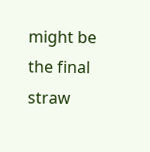might be the final straw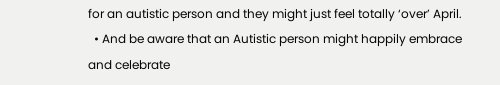for an autistic person and they might just feel totally ‘over’ April.
  • And be aware that an Autistic person might happily embrace and celebrate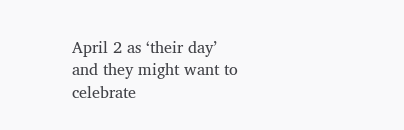April 2 as ‘their day’ and they might want to celebrate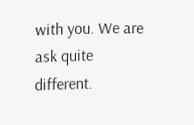with you. We are ask quite different.